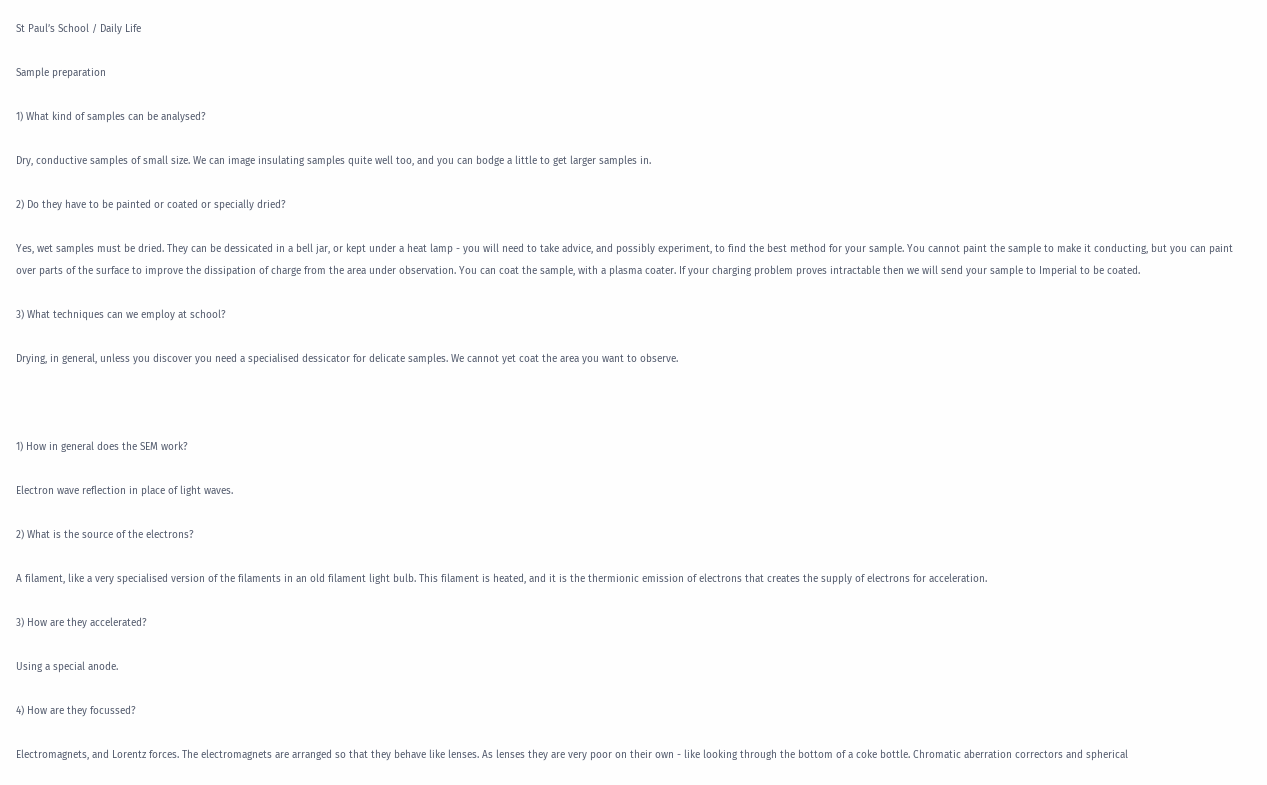St Paul’s School / Daily Life

Sample preparation

1) What kind of samples can be analysed?

Dry, conductive samples of small size. We can image insulating samples quite well too, and you can bodge a little to get larger samples in.

2) Do they have to be painted or coated or specially dried?

Yes, wet samples must be dried. They can be dessicated in a bell jar, or kept under a heat lamp - you will need to take advice, and possibly experiment, to find the best method for your sample. You cannot paint the sample to make it conducting, but you can paint over parts of the surface to improve the dissipation of charge from the area under observation. You can coat the sample, with a plasma coater. If your charging problem proves intractable then we will send your sample to Imperial to be coated.

3) What techniques can we employ at school?

Drying, in general, unless you discover you need a specialised dessicator for delicate samples. We cannot yet coat the area you want to observe.



1) How in general does the SEM work?

Electron wave reflection in place of light waves.

2) What is the source of the electrons?

A filament, like a very specialised version of the filaments in an old filament light bulb. This filament is heated, and it is the thermionic emission of electrons that creates the supply of electrons for acceleration.

3) How are they accelerated?

Using a special anode.

4) How are they focussed?

Electromagnets, and Lorentz forces. The electromagnets are arranged so that they behave like lenses. As lenses they are very poor on their own - like looking through the bottom of a coke bottle. Chromatic aberration correctors and spherical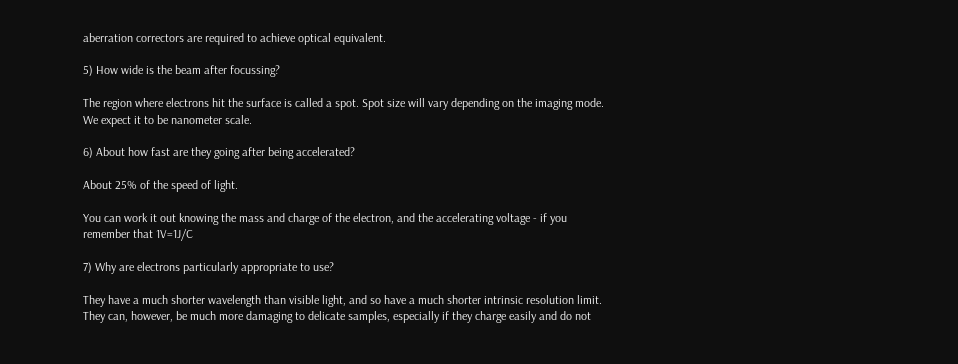aberration correctors are required to achieve optical equivalent.

5) How wide is the beam after focussing?

The region where electrons hit the surface is called a spot. Spot size will vary depending on the imaging mode. We expect it to be nanometer scale.

6) About how fast are they going after being accelerated?

About 25% of the speed of light.

You can work it out knowing the mass and charge of the electron, and the accelerating voltage - if you remember that 1V=1J/C

7) Why are electrons particularly appropriate to use?

They have a much shorter wavelength than visible light, and so have a much shorter intrinsic resolution limit. They can, however, be much more damaging to delicate samples, especially if they charge easily and do not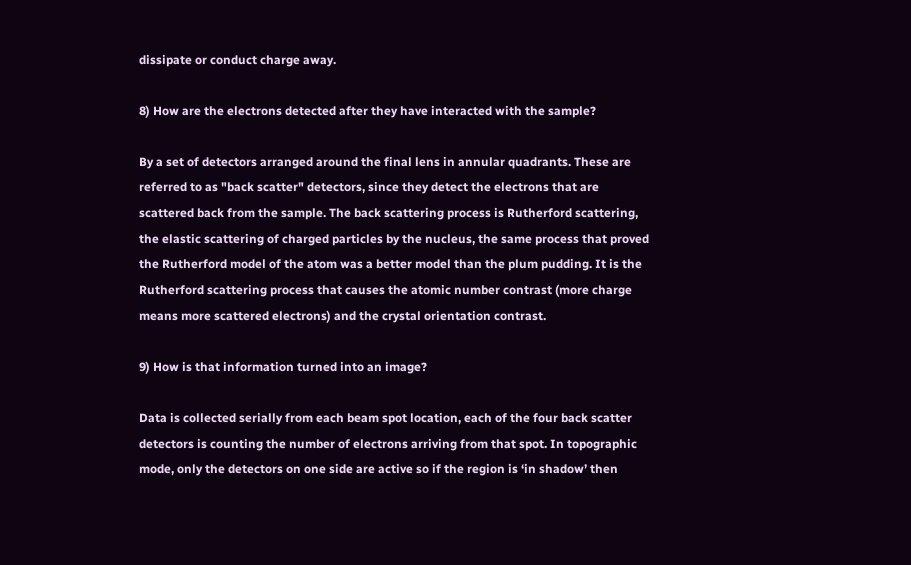dissipate or conduct charge away.

8) How are the electrons detected after they have interacted with the sample?

By a set of detectors arranged around the final lens in annular quadrants. These are referred to as "back scatter" detectors, since they detect the electrons that are scattered back from the sample. The back scattering process is Rutherford scattering, the elastic scattering of charged particles by the nucleus, the same process that proved the Rutherford model of the atom was a better model than the plum pudding. It is the Rutherford scattering process that causes the atomic number contrast (more charge means more scattered electrons) and the crystal orientation contrast.

9) How is that information turned into an image?

Data is collected serially from each beam spot location, each of the four back scatter detectors is counting the number of electrons arriving from that spot. In topographic mode, only the detectors on one side are active so if the region is ‘in shadow’ then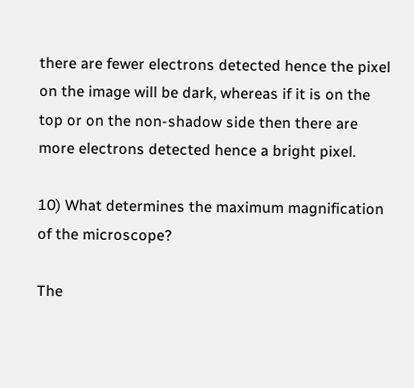there are fewer electrons detected hence the pixel on the image will be dark, whereas if it is on the top or on the non-shadow side then there are more electrons detected hence a bright pixel.

10) What determines the maximum magnification of the microscope?

The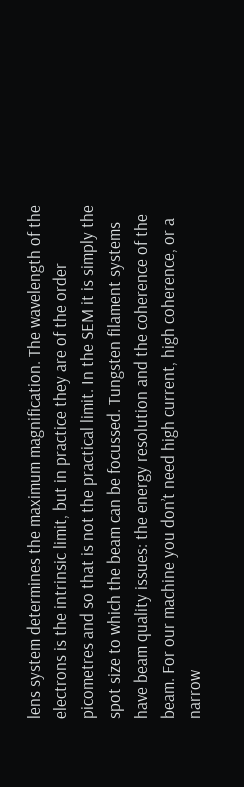lens system determines the maximum magnification. The wavelength of the electrons is the intrinsic limit, but in practice they are of the order picometres and so that is not the practical limit. In the SEM it is simply the spot size to which the beam can be focussed. Tungsten filament systems have beam quality issues: the energy resolution and the coherence of the beam. For our machine you don’t need high current, high coherence, or a narrow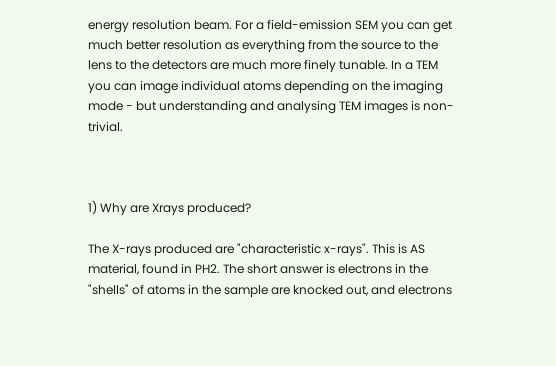energy resolution beam. For a field-emission SEM you can get much better resolution as everything from the source to the lens to the detectors are much more finely tunable. In a TEM you can image individual atoms depending on the imaging mode - but understanding and analysing TEM images is non-trivial.



1) Why are Xrays produced?

The X-rays produced are "characteristic x-rays". This is AS material, found in PH2. The short answer is electrons in the "shells" of atoms in the sample are knocked out, and electrons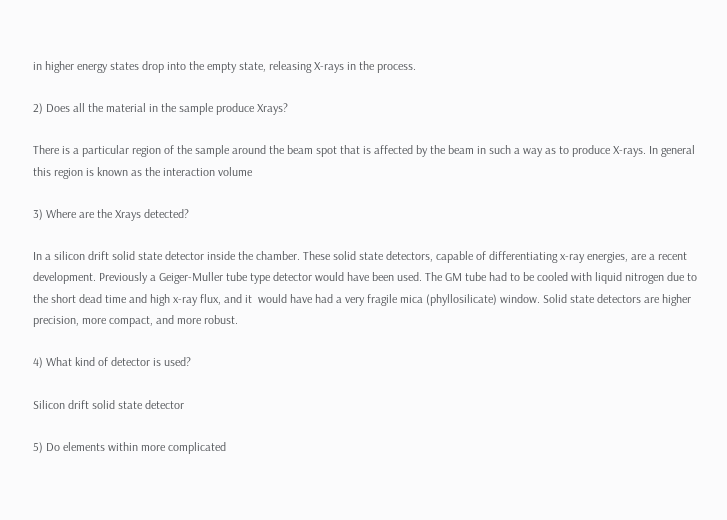in higher energy states drop into the empty state, releasing X-rays in the process.

2) Does all the material in the sample produce Xrays?

There is a particular region of the sample around the beam spot that is affected by the beam in such a way as to produce X-rays. In general this region is known as the interaction volume

3) Where are the Xrays detected?

In a silicon drift solid state detector inside the chamber. These solid state detectors, capable of differentiating x-ray energies, are a recent development. Previously a Geiger-Muller tube type detector would have been used. The GM tube had to be cooled with liquid nitrogen due to the short dead time and high x-ray flux, and it  would have had a very fragile mica (phyllosilicate) window. Solid state detectors are higher precision, more compact, and more robust.

4) What kind of detector is used?

Silicon drift solid state detector

5) Do elements within more complicated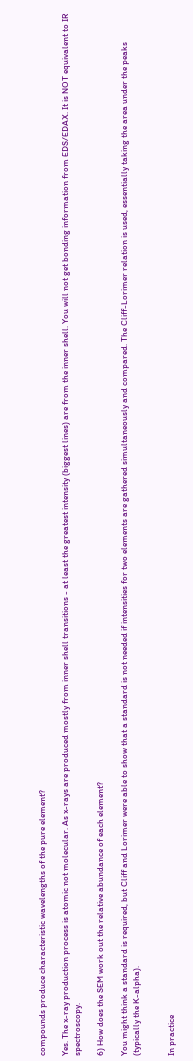compounds produce characteristic wavelengths of the pure element?

Yes. The x-ray production process is atomic not molecular. As x-rays are produced mostly from inner shell transitions - at least the greatest intensity (biggest lines) are from the inner shell. You will not get bonding information from EDS/EDAX. It is NOT equivalent to IR spectroscopy.

6) How does the SEM work out the relative abundance of each element?

You might think a standard is required, but Cliff and Lorimer were able to show that a standard is not needed if intensities for two elements are gathered simultaneously and compared. The Cliff-Lorimer relation is used, essentially taking the area under the peaks (typically the K-alpha).


In practice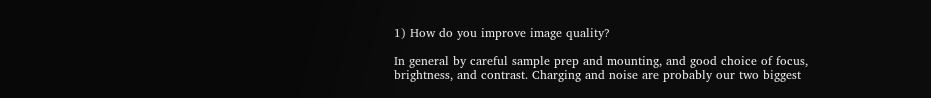1) How do you improve image quality?

In general by careful sample prep and mounting, and good choice of focus, brightness, and contrast. Charging and noise are probably our two biggest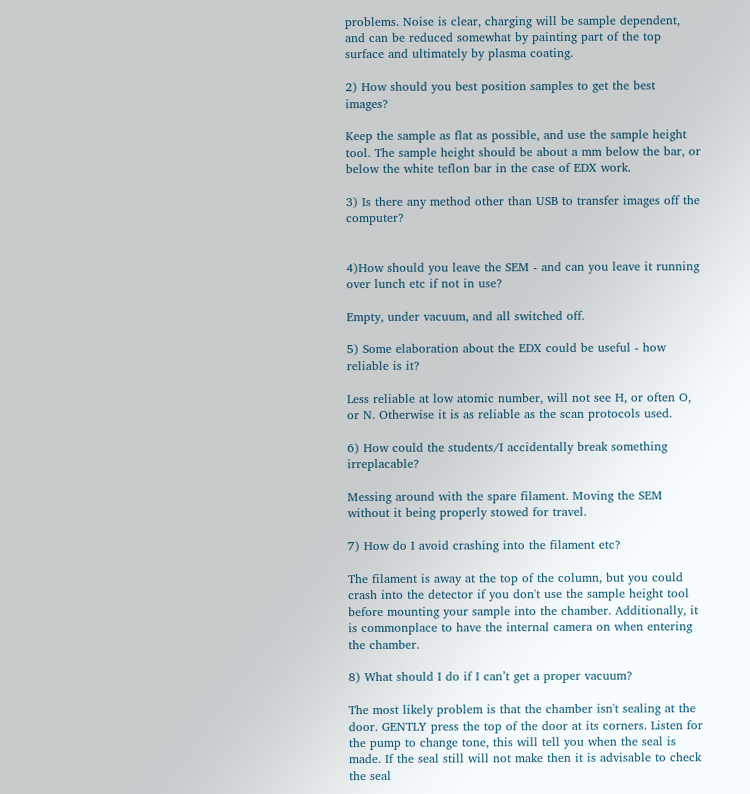problems. Noise is clear, charging will be sample dependent, and can be reduced somewhat by painting part of the top surface and ultimately by plasma coating.

2) How should you best position samples to get the best images?

Keep the sample as flat as possible, and use the sample height tool. The sample height should be about a mm below the bar, or below the white teflon bar in the case of EDX work.

3) Is there any method other than USB to transfer images off the computer?


4)How should you leave the SEM - and can you leave it running over lunch etc if not in use?

Empty, under vacuum, and all switched off.

5) Some elaboration about the EDX could be useful - how reliable is it?

Less reliable at low atomic number, will not see H, or often O, or N. Otherwise it is as reliable as the scan protocols used.

6) How could the students/I accidentally break something irreplacable?

Messing around with the spare filament. Moving the SEM without it being properly stowed for travel.

7) How do I avoid crashing into the filament etc?

The filament is away at the top of the column, but you could crash into the detector if you don't use the sample height tool before mounting your sample into the chamber. Additionally, it is commonplace to have the internal camera on when entering the chamber.

8) What should I do if I can’t get a proper vacuum?

The most likely problem is that the chamber isn't sealing at the door. GENTLY press the top of the door at its corners. Listen for the pump to change tone, this will tell you when the seal is made. If the seal still will not make then it is advisable to check the seal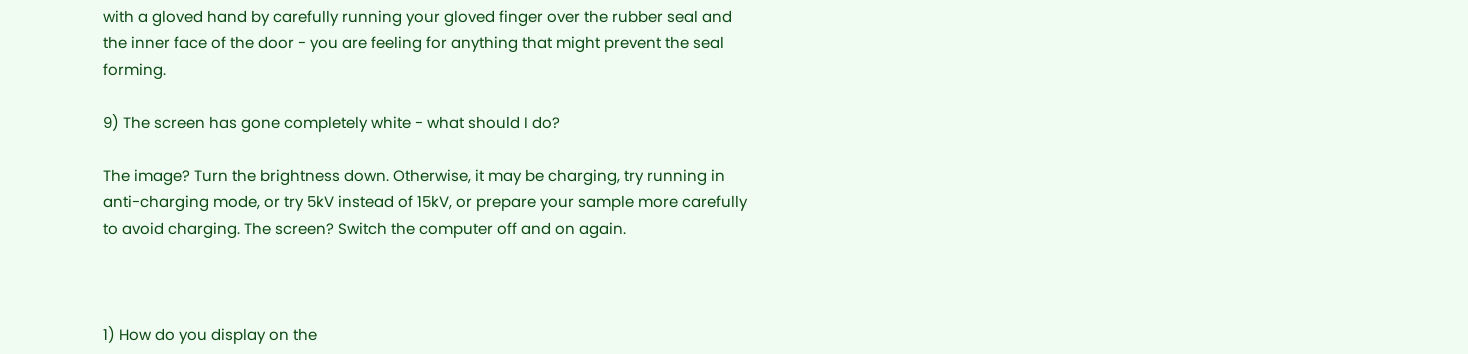with a gloved hand by carefully running your gloved finger over the rubber seal and the inner face of the door - you are feeling for anything that might prevent the seal forming.

9) The screen has gone completely white - what should I do?

The image? Turn the brightness down. Otherwise, it may be charging, try running in anti-charging mode, or try 5kV instead of 15kV, or prepare your sample more carefully to avoid charging. The screen? Switch the computer off and on again.



1) How do you display on the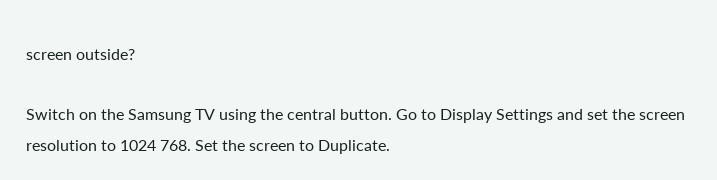screen outside?

Switch on the Samsung TV using the central button. Go to Display Settings and set the screen resolution to 1024 768. Set the screen to Duplicate.